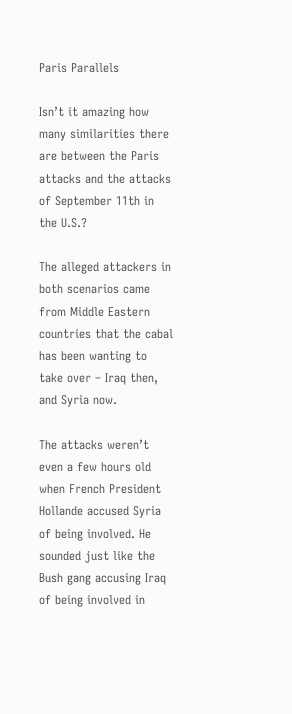Paris Parallels

Isn’t it amazing how many similarities there are between the Paris attacks and the attacks of September 11th in the U.S.?

The alleged attackers in both scenarios came from Middle Eastern countries that the cabal has been wanting to take over – Iraq then, and Syria now.

The attacks weren’t even a few hours old when French President Hollande accused Syria of being involved. He sounded just like the Bush gang accusing Iraq of being involved in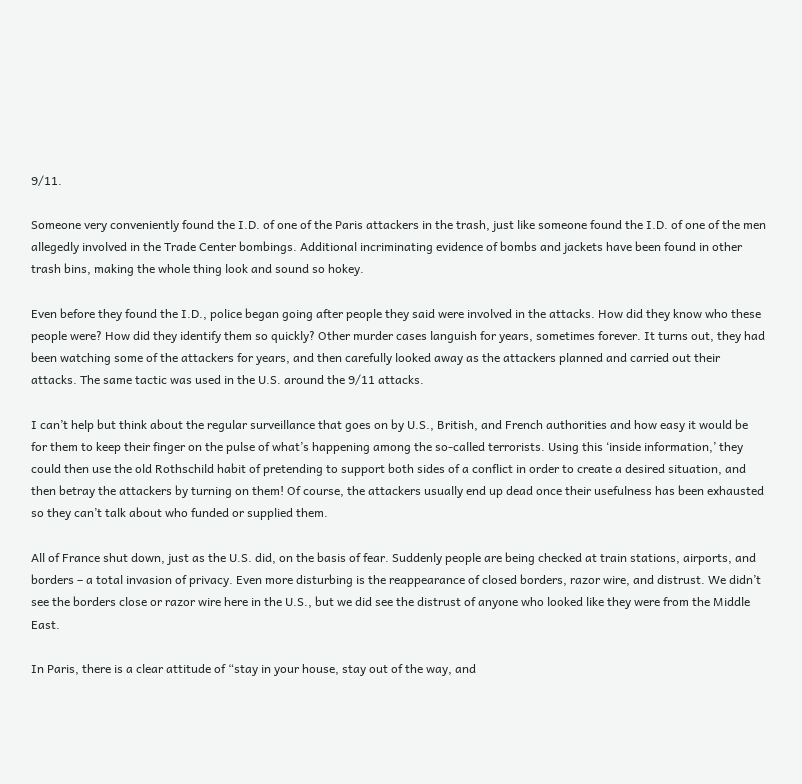9/11.

Someone very conveniently found the I.D. of one of the Paris attackers in the trash, just like someone found the I.D. of one of the men allegedly involved in the Trade Center bombings. Additional incriminating evidence of bombs and jackets have been found in other trash bins, making the whole thing look and sound so hokey.

Even before they found the I.D., police began going after people they said were involved in the attacks. How did they know who these people were? How did they identify them so quickly? Other murder cases languish for years, sometimes forever. It turns out, they had been watching some of the attackers for years, and then carefully looked away as the attackers planned and carried out their attacks. The same tactic was used in the U.S. around the 9/11 attacks.

I can’t help but think about the regular surveillance that goes on by U.S., British, and French authorities and how easy it would be for them to keep their finger on the pulse of what’s happening among the so-called terrorists. Using this ‘inside information,’ they could then use the old Rothschild habit of pretending to support both sides of a conflict in order to create a desired situation, and then betray the attackers by turning on them! Of course, the attackers usually end up dead once their usefulness has been exhausted so they can’t talk about who funded or supplied them.

All of France shut down, just as the U.S. did, on the basis of fear. Suddenly people are being checked at train stations, airports, and borders – a total invasion of privacy. Even more disturbing is the reappearance of closed borders, razor wire, and distrust. We didn’t see the borders close or razor wire here in the U.S., but we did see the distrust of anyone who looked like they were from the Middle East.

In Paris, there is a clear attitude of “stay in your house, stay out of the way, and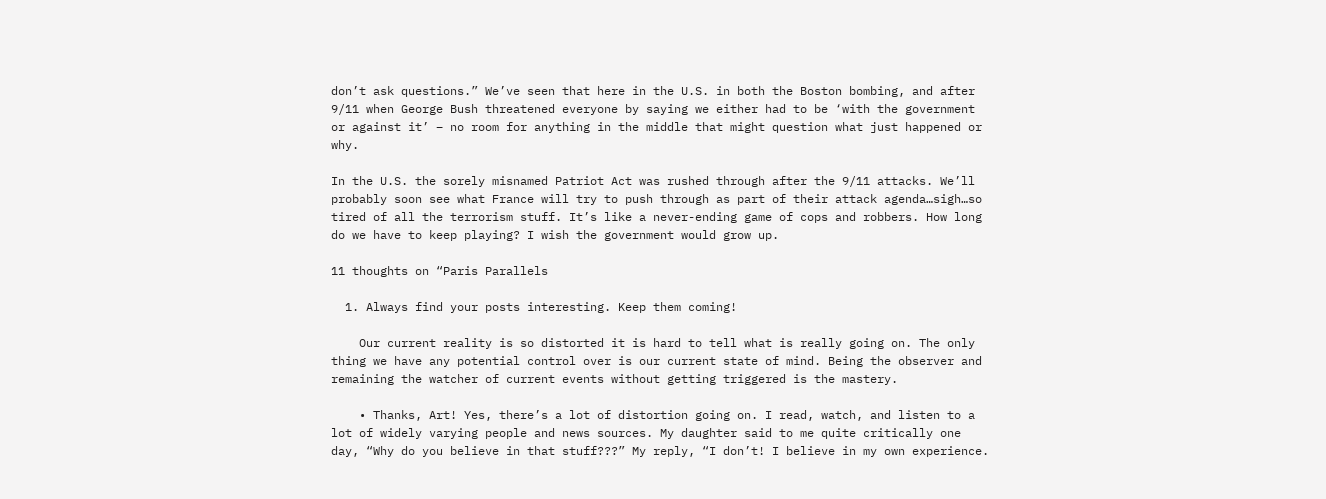don’t ask questions.” We’ve seen that here in the U.S. in both the Boston bombing, and after 9/11 when George Bush threatened everyone by saying we either had to be ‘with the government or against it’ – no room for anything in the middle that might question what just happened or why.

In the U.S. the sorely misnamed Patriot Act was rushed through after the 9/11 attacks. We’ll probably soon see what France will try to push through as part of their attack agenda…sigh…so tired of all the terrorism stuff. It’s like a never-ending game of cops and robbers. How long do we have to keep playing? I wish the government would grow up.

11 thoughts on “Paris Parallels

  1. Always find your posts interesting. Keep them coming!

    Our current reality is so distorted it is hard to tell what is really going on. The only thing we have any potential control over is our current state of mind. Being the observer and remaining the watcher of current events without getting triggered is the mastery.

    • Thanks, Art! Yes, there’s a lot of distortion going on. I read, watch, and listen to a lot of widely varying people and news sources. My daughter said to me quite critically one day, “Why do you believe in that stuff???” My reply, “I don’t! I believe in my own experience.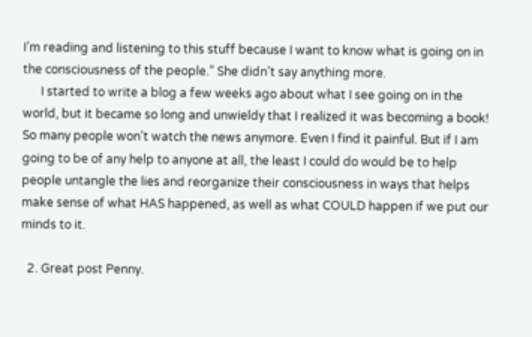I’m reading and listening to this stuff because I want to know what is going on in the consciousness of the people.” She didn’t say anything more.
      I started to write a blog a few weeks ago about what I see going on in the world, but it became so long and unwieldy that I realized it was becoming a book! So many people won’t watch the news anymore. Even I find it painful. But if I am going to be of any help to anyone at all, the least I could do would be to help people untangle the lies and reorganize their consciousness in ways that helps make sense of what HAS happened, as well as what COULD happen if we put our minds to it.

  2. Great post Penny.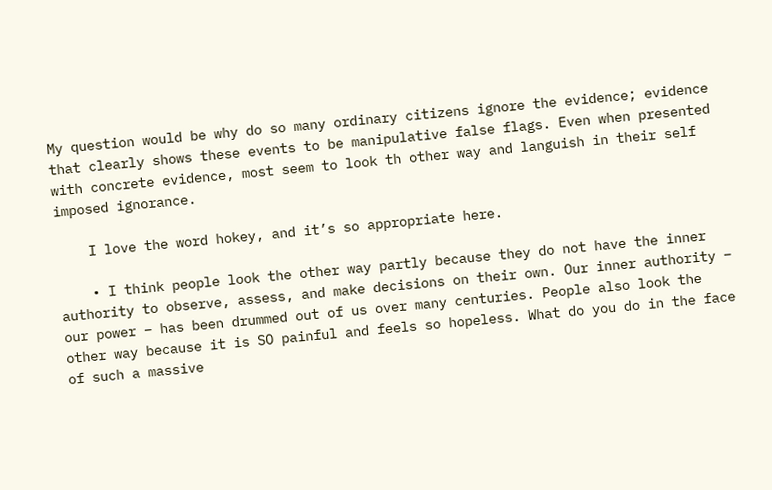My question would be why do so many ordinary citizens ignore the evidence; evidence that clearly shows these events to be manipulative false flags. Even when presented with concrete evidence, most seem to look th other way and languish in their self imposed ignorance.

    I love the word hokey, and it’s so appropriate here.

    • I think people look the other way partly because they do not have the inner authority to observe, assess, and make decisions on their own. Our inner authority – our power – has been drummed out of us over many centuries. People also look the other way because it is SO painful and feels so hopeless. What do you do in the face of such a massive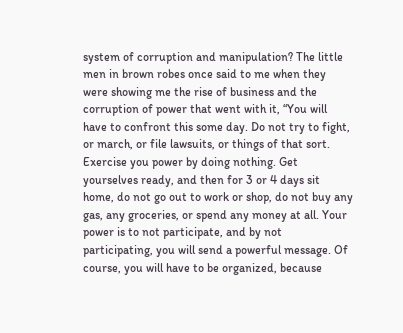system of corruption and manipulation? The little men in brown robes once said to me when they were showing me the rise of business and the corruption of power that went with it, “You will have to confront this some day. Do not try to fight, or march, or file lawsuits, or things of that sort. Exercise you power by doing nothing. Get yourselves ready, and then for 3 or 4 days sit home, do not go out to work or shop, do not buy any gas, any groceries, or spend any money at all. Your power is to not participate, and by not participating, you will send a powerful message. Of course, you will have to be organized, because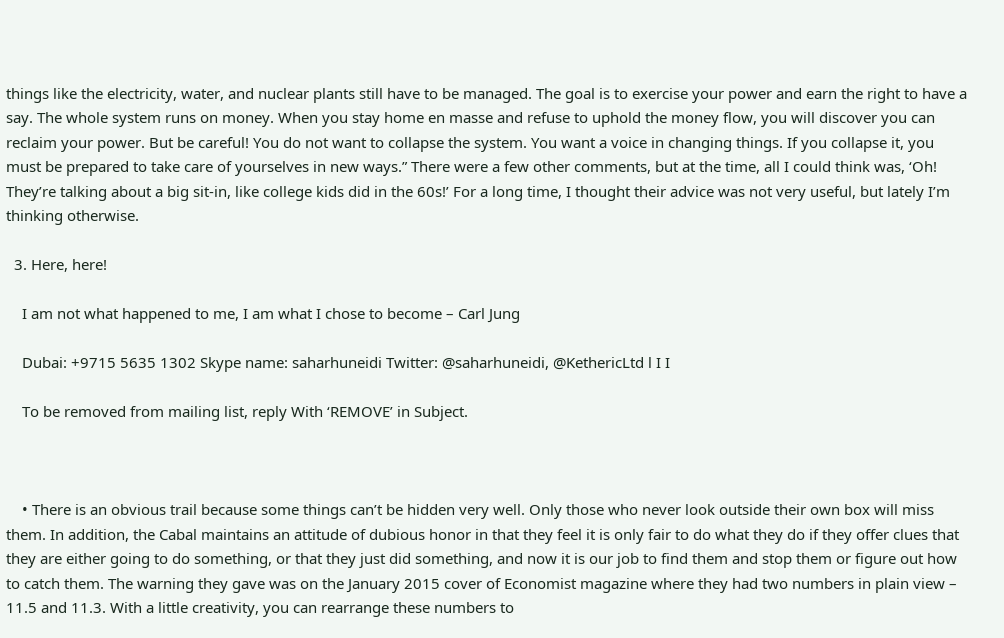things like the electricity, water, and nuclear plants still have to be managed. The goal is to exercise your power and earn the right to have a say. The whole system runs on money. When you stay home en masse and refuse to uphold the money flow, you will discover you can reclaim your power. But be careful! You do not want to collapse the system. You want a voice in changing things. If you collapse it, you must be prepared to take care of yourselves in new ways.” There were a few other comments, but at the time, all I could think was, ‘Oh! They’re talking about a big sit-in, like college kids did in the 60s!’ For a long time, I thought their advice was not very useful, but lately I’m thinking otherwise.

  3. Here, here!

    I am not what happened to me, I am what I chose to become – Carl Jung

    Dubai: +9715 5635 1302 Skype name: saharhuneidi Twitter: @saharhuneidi, @KethericLtd l I I

    To be removed from mailing list, reply With ‘REMOVE’ in Subject.



    • There is an obvious trail because some things can’t be hidden very well. Only those who never look outside their own box will miss them. In addition, the Cabal maintains an attitude of dubious honor in that they feel it is only fair to do what they do if they offer clues that they are either going to do something, or that they just did something, and now it is our job to find them and stop them or figure out how to catch them. The warning they gave was on the January 2015 cover of Economist magazine where they had two numbers in plain view – 11.5 and 11.3. With a little creativity, you can rearrange these numbers to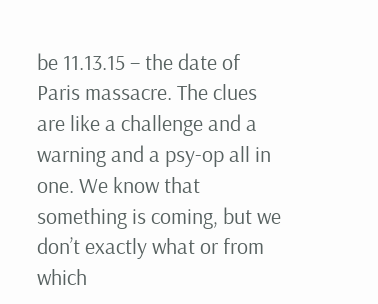be 11.13.15 – the date of Paris massacre. The clues are like a challenge and a warning and a psy-op all in one. We know that something is coming, but we don’t exactly what or from which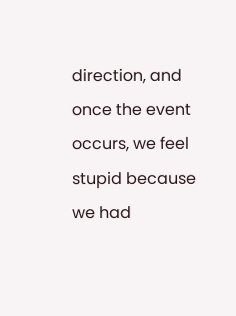direction, and once the event occurs, we feel stupid because we had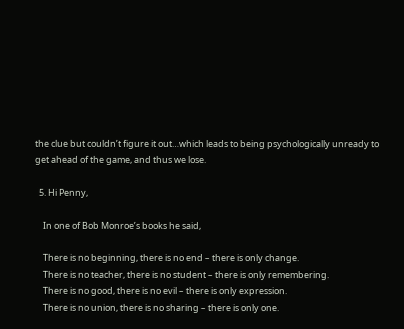the clue but couldn’t figure it out…which leads to being psychologically unready to get ahead of the game, and thus we lose.

  5. Hi Penny,

    In one of Bob Monroe’s books he said,

    There is no beginning, there is no end – there is only change.
    There is no teacher, there is no student – there is only remembering.
    There is no good, there is no evil – there is only expression.
    There is no union, there is no sharing – there is only one.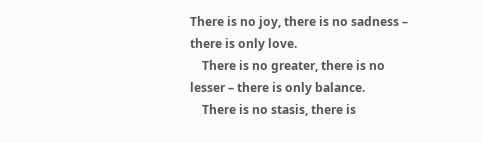There is no joy, there is no sadness – there is only love.
    There is no greater, there is no lesser – there is only balance.
    There is no stasis, there is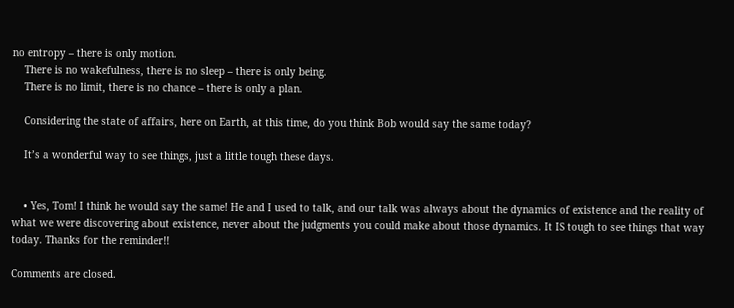no entropy – there is only motion.
    There is no wakefulness, there is no sleep – there is only being.
    There is no limit, there is no chance – there is only a plan.

    Considering the state of affairs, here on Earth, at this time, do you think Bob would say the same today?

    It’s a wonderful way to see things, just a little tough these days.


    • Yes, Tom! I think he would say the same! He and I used to talk, and our talk was always about the dynamics of existence and the reality of what we were discovering about existence, never about the judgments you could make about those dynamics. It IS tough to see things that way today. Thanks for the reminder!!

Comments are closed.